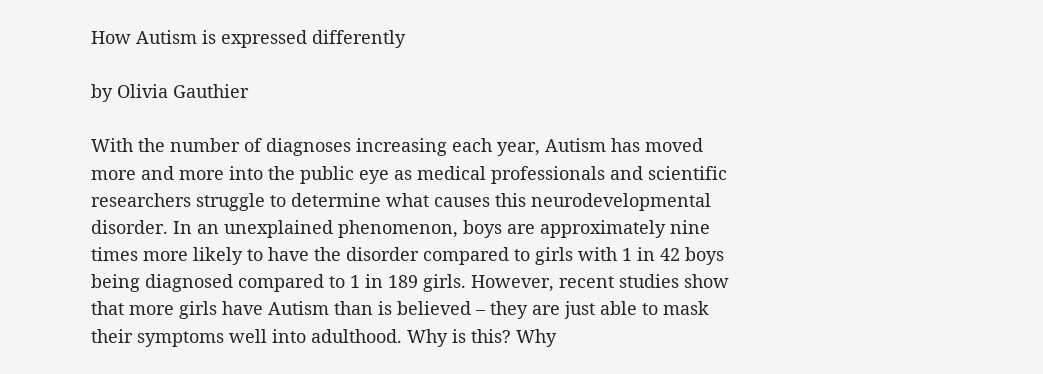How Autism is expressed differently

by Olivia Gauthier

With the number of diagnoses increasing each year, Autism has moved more and more into the public eye as medical professionals and scientific researchers struggle to determine what causes this neurodevelopmental disorder. In an unexplained phenomenon, boys are approximately nine times more likely to have the disorder compared to girls with 1 in 42 boys being diagnosed compared to 1 in 189 girls. However, recent studies show that more girls have Autism than is believed – they are just able to mask their symptoms well into adulthood. Why is this? Why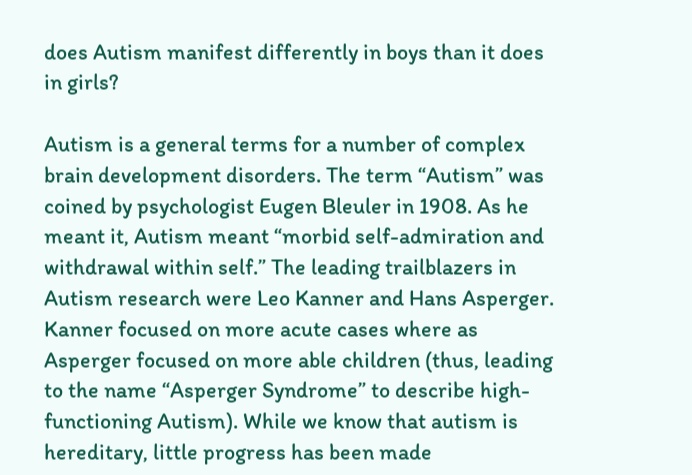does Autism manifest differently in boys than it does in girls?

Autism is a general terms for a number of complex brain development disorders. The term “Autism” was coined by psychologist Eugen Bleuler in 1908. As he meant it, Autism meant “morbid self-admiration and withdrawal within self.” The leading trailblazers in Autism research were Leo Kanner and Hans Asperger. Kanner focused on more acute cases where as Asperger focused on more able children (thus, leading to the name “Asperger Syndrome” to describe high-functioning Autism). While we know that autism is hereditary, little progress has been made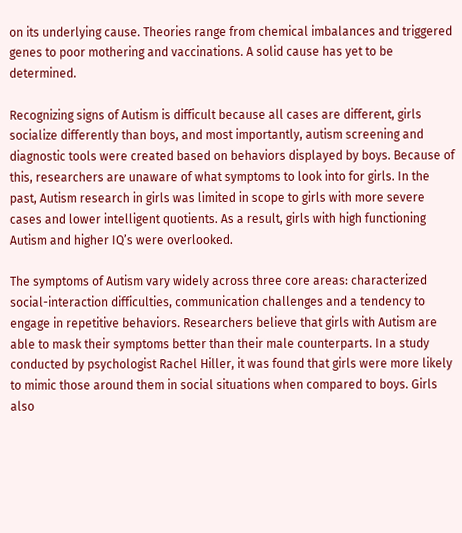on its underlying cause. Theories range from chemical imbalances and triggered genes to poor mothering and vaccinations. A solid cause has yet to be determined.

Recognizing signs of Autism is difficult because all cases are different, girls socialize differently than boys, and most importantly, autism screening and diagnostic tools were created based on behaviors displayed by boys. Because of this, researchers are unaware of what symptoms to look into for girls. In the past, Autism research in girls was limited in scope to girls with more severe cases and lower intelligent quotients. As a result, girls with high functioning Autism and higher IQ’s were overlooked.

The symptoms of Autism vary widely across three core areas: characterized social-interaction difficulties, communication challenges and a tendency to engage in repetitive behaviors. Researchers believe that girls with Autism are able to mask their symptoms better than their male counterparts. In a study conducted by psychologist Rachel Hiller, it was found that girls were more likely to mimic those around them in social situations when compared to boys. Girls also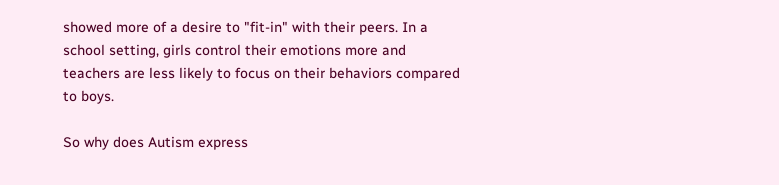showed more of a desire to "fit-in" with their peers. In a school setting, girls control their emotions more and teachers are less likely to focus on their behaviors compared to boys.

So why does Autism express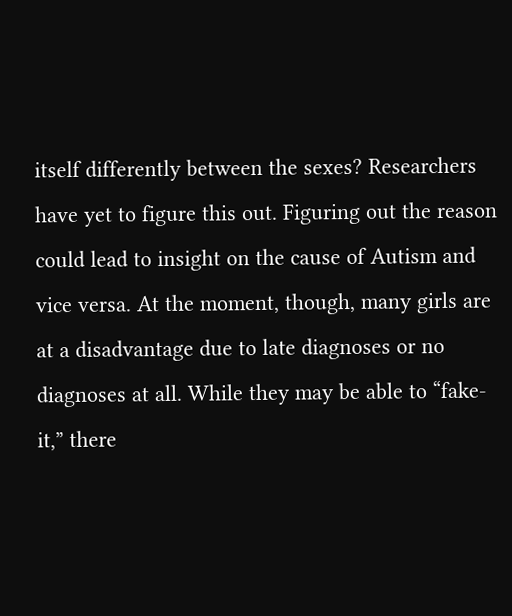itself differently between the sexes? Researchers have yet to figure this out. Figuring out the reason could lead to insight on the cause of Autism and vice versa. At the moment, though, many girls are at a disadvantage due to late diagnoses or no diagnoses at all. While they may be able to “fake-it,” there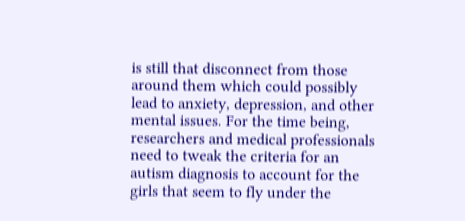is still that disconnect from those around them which could possibly lead to anxiety, depression, and other mental issues. For the time being, researchers and medical professionals need to tweak the criteria for an autism diagnosis to account for the girls that seem to fly under the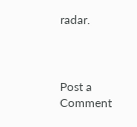radar.



Post a Comment